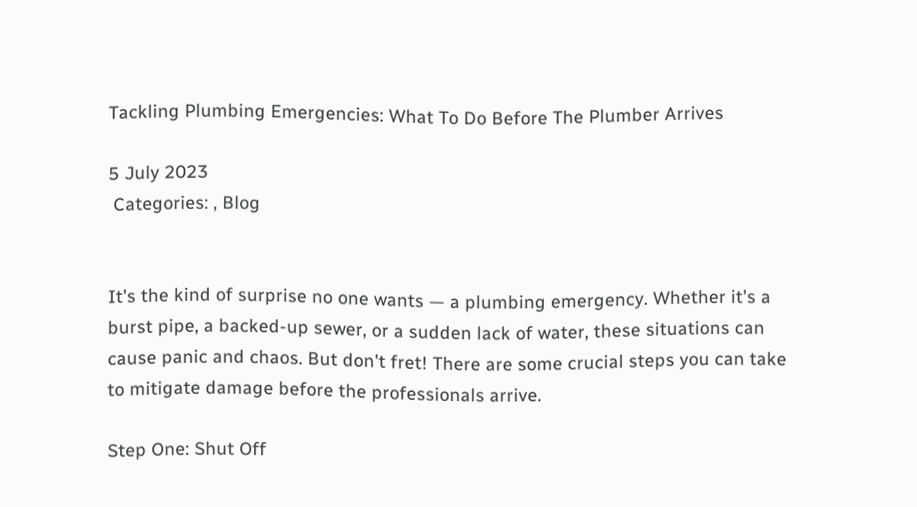Tackling Plumbing Emergencies: What To Do Before The Plumber Arrives

5 July 2023
 Categories: , Blog


It's the kind of surprise no one wants — a plumbing emergency. Whether it's a burst pipe, a backed-up sewer, or a sudden lack of water, these situations can cause panic and chaos. But don't fret! There are some crucial steps you can take to mitigate damage before the professionals arrive.

Step One: Shut Off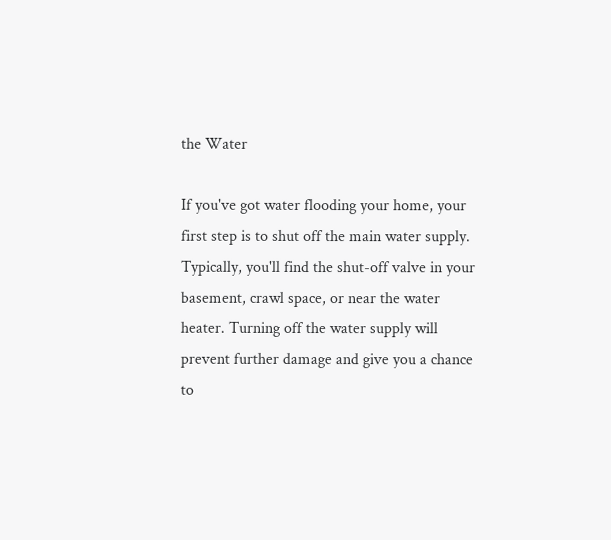the Water

If you've got water flooding your home, your first step is to shut off the main water supply. Typically, you'll find the shut-off valve in your basement, crawl space, or near the water heater. Turning off the water supply will prevent further damage and give you a chance to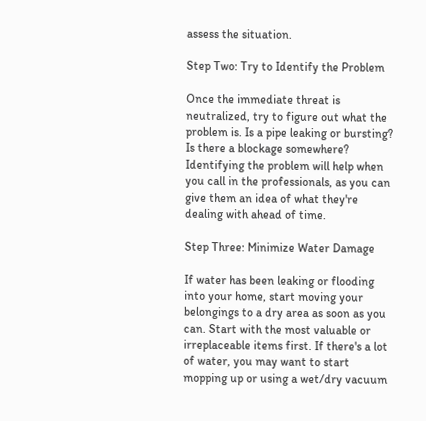assess the situation.

Step Two: Try to Identify the Problem

Once the immediate threat is neutralized, try to figure out what the problem is. Is a pipe leaking or bursting? Is there a blockage somewhere? Identifying the problem will help when you call in the professionals, as you can give them an idea of what they're dealing with ahead of time.

Step Three: Minimize Water Damage

If water has been leaking or flooding into your home, start moving your belongings to a dry area as soon as you can. Start with the most valuable or irreplaceable items first. If there's a lot of water, you may want to start mopping up or using a wet/dry vacuum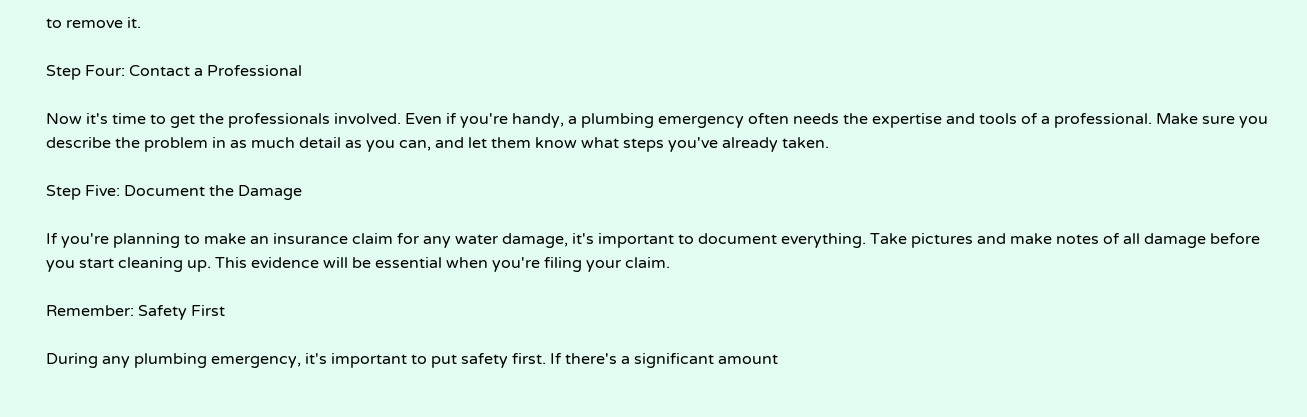to remove it.

Step Four: Contact a Professional

Now it's time to get the professionals involved. Even if you're handy, a plumbing emergency often needs the expertise and tools of a professional. Make sure you describe the problem in as much detail as you can, and let them know what steps you've already taken.

Step Five: Document the Damage

If you're planning to make an insurance claim for any water damage, it's important to document everything. Take pictures and make notes of all damage before you start cleaning up. This evidence will be essential when you're filing your claim.

Remember: Safety First

During any plumbing emergency, it's important to put safety first. If there's a significant amount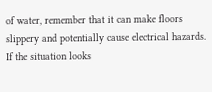of water, remember that it can make floors slippery and potentially cause electrical hazards. If the situation looks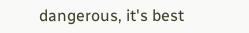dangerous, it's best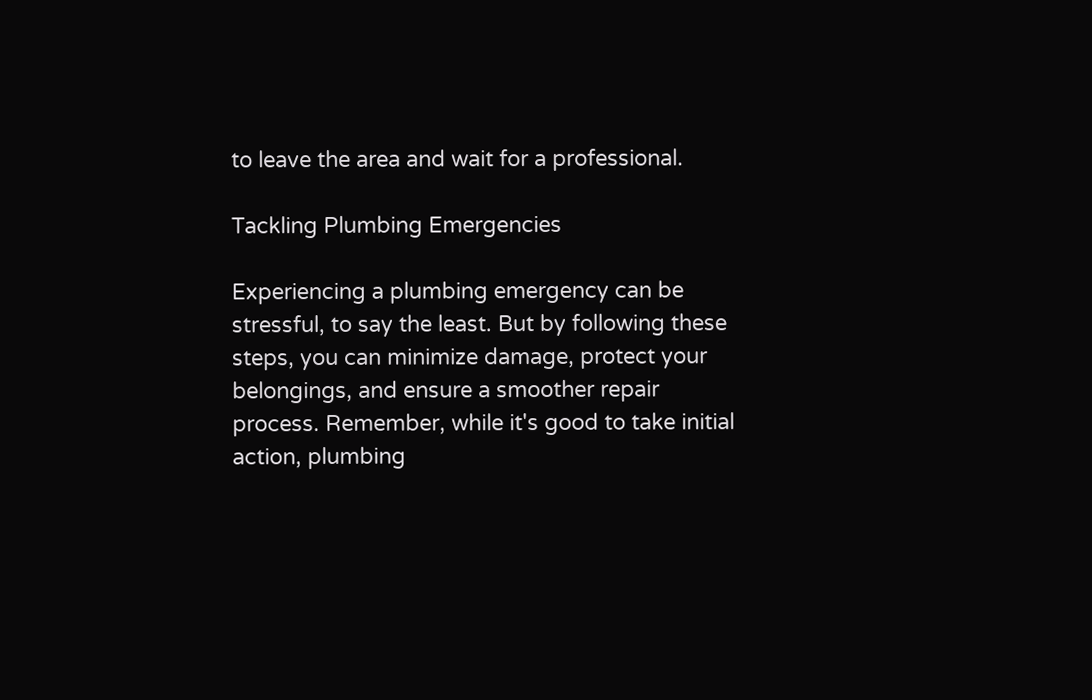to leave the area and wait for a professional.

Tackling Plumbing Emergencies

Experiencing a plumbing emergency can be stressful, to say the least. But by following these steps, you can minimize damage, protect your belongings, and ensure a smoother repair process. Remember, while it's good to take initial action, plumbing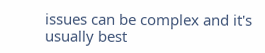issues can be complex and it's usually best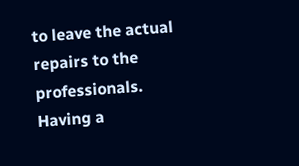to leave the actual repairs to the professionals. Having a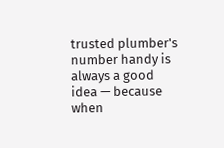trusted plumber's number handy is always a good idea — because when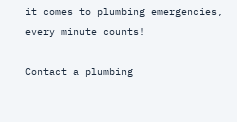it comes to plumbing emergencies, every minute counts!

Contact a plumbing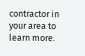contractor in your area to learn more.